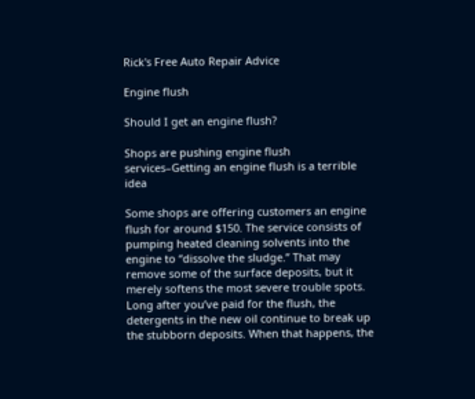Rick's Free Auto Repair Advice

Engine flush

Should I get an engine flush?

Shops are pushing engine flush services–Getting an engine flush is a terrible idea

Some shops are offering customers an engine flush for around $150. The service consists of pumping heated cleaning solvents into the engine to “dissolve the sludge.” That may remove some of the surface deposits, but it merely softens the most severe trouble spots. Long after you’ve paid for the flush, the detergents in the new oil continue to break up the stubborn deposits. When that happens, the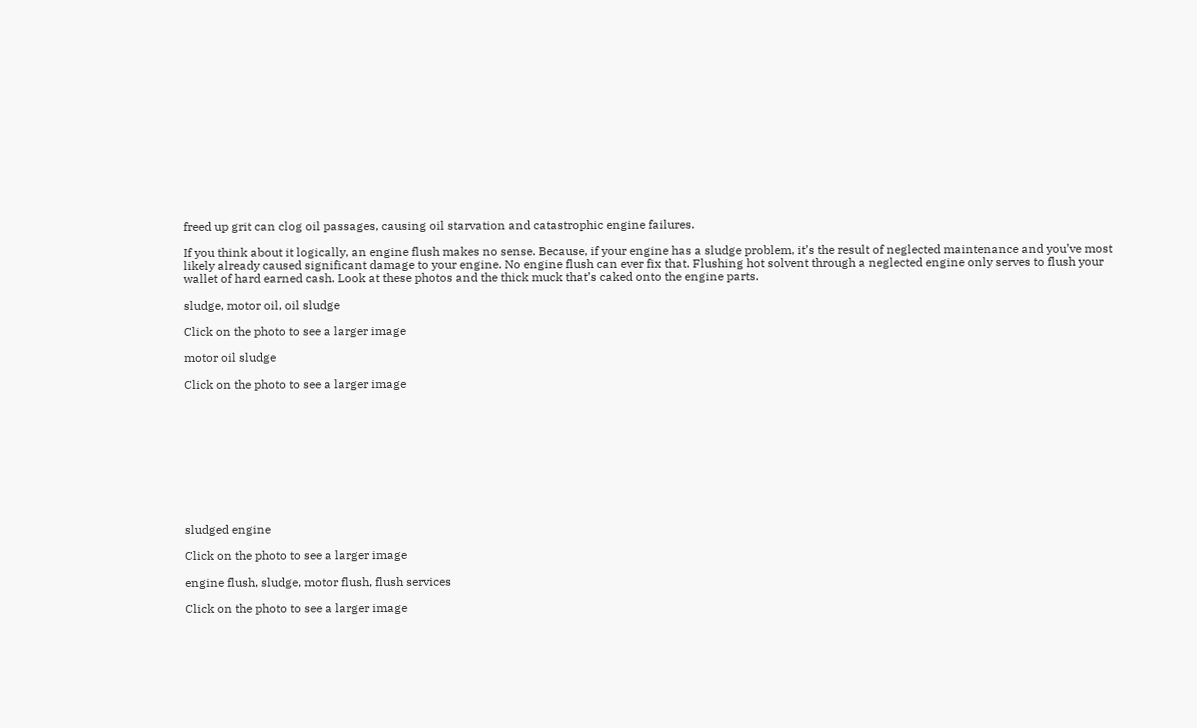freed up grit can clog oil passages, causing oil starvation and catastrophic engine failures.

If you think about it logically, an engine flush makes no sense. Because, if your engine has a sludge problem, it’s the result of neglected maintenance and you’ve most likely already caused significant damage to your engine. No engine flush can ever fix that. Flushing hot solvent through a neglected engine only serves to flush your wallet of hard earned cash. Look at these photos and the thick muck that’s caked onto the engine parts.

sludge, motor oil, oil sludge

Click on the photo to see a larger image

motor oil sludge

Click on the photo to see a larger image










sludged engine

Click on the photo to see a larger image

engine flush, sludge, motor flush, flush services

Click on the photo to see a larger image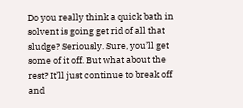Do you really think a quick bath in solvent is going get rid of all that sludge? Seriously. Sure, you’ll get some of it off. But what about the rest? It’ll just continue to break off and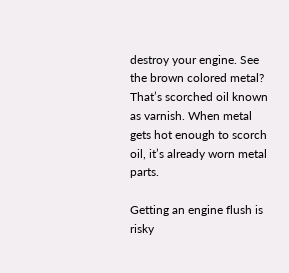destroy your engine. See the brown colored metal? That’s scorched oil known as varnish. When metal gets hot enough to scorch oil, it’s already worn metal parts.

Getting an engine flush is risky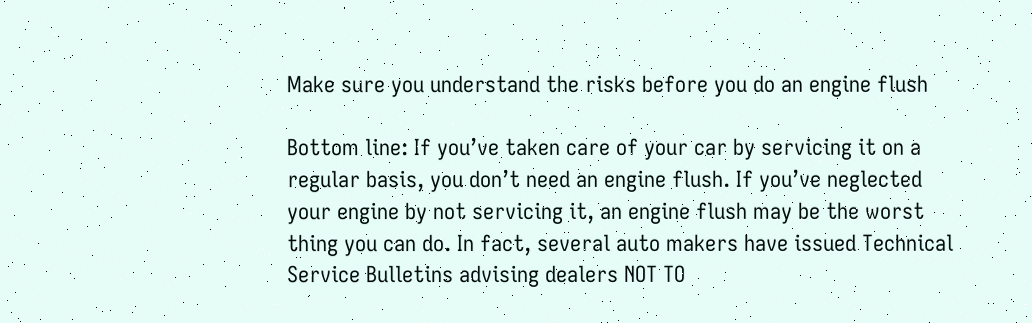Make sure you understand the risks before you do an engine flush

Bottom line: If you’ve taken care of your car by servicing it on a regular basis, you don’t need an engine flush. If you’ve neglected your engine by not servicing it, an engine flush may be the worst thing you can do. In fact, several auto makers have issued Technical Service Bulletins advising dealers NOT TO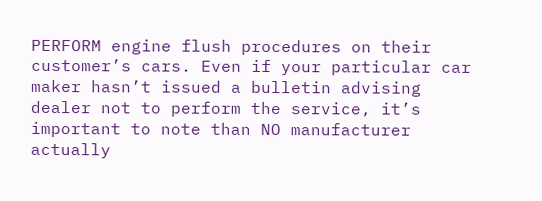PERFORM engine flush procedures on their customer’s cars. Even if your particular car maker hasn’t issued a bulletin advising dealer not to perform the service, it’s important to note than NO manufacturer actually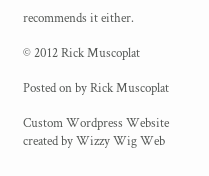recommends it either.

© 2012 Rick Muscoplat

Posted on by Rick Muscoplat

Custom Wordpress Website created by Wizzy Wig Web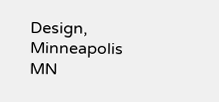Design, Minneapolis MN